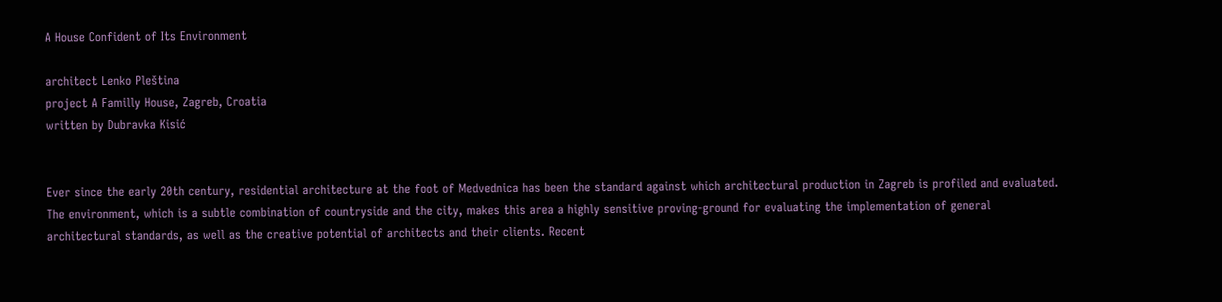A House Confident of Its Environment

architect Lenko Pleština
project A Familly House, Zagreb, Croatia
written by Dubravka Kisić


Ever since the early 20th century, residential architecture at the foot of Medvednica has been the standard against which architectural production in Zagreb is profiled and evaluated. The environment, which is a subtle combination of countryside and the city, makes this area a highly sensitive proving-ground for evaluating the implementation of general architectural standards, as well as the creative potential of architects and their clients. Recent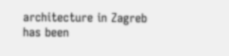architecture in Zagreb has been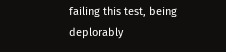failing this test, being deplorably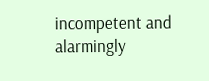incompetent and alarmingly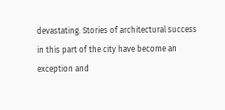devastating. Stories of architectural success in this part of the city have become an exception and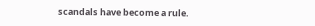scandals have become a rule.